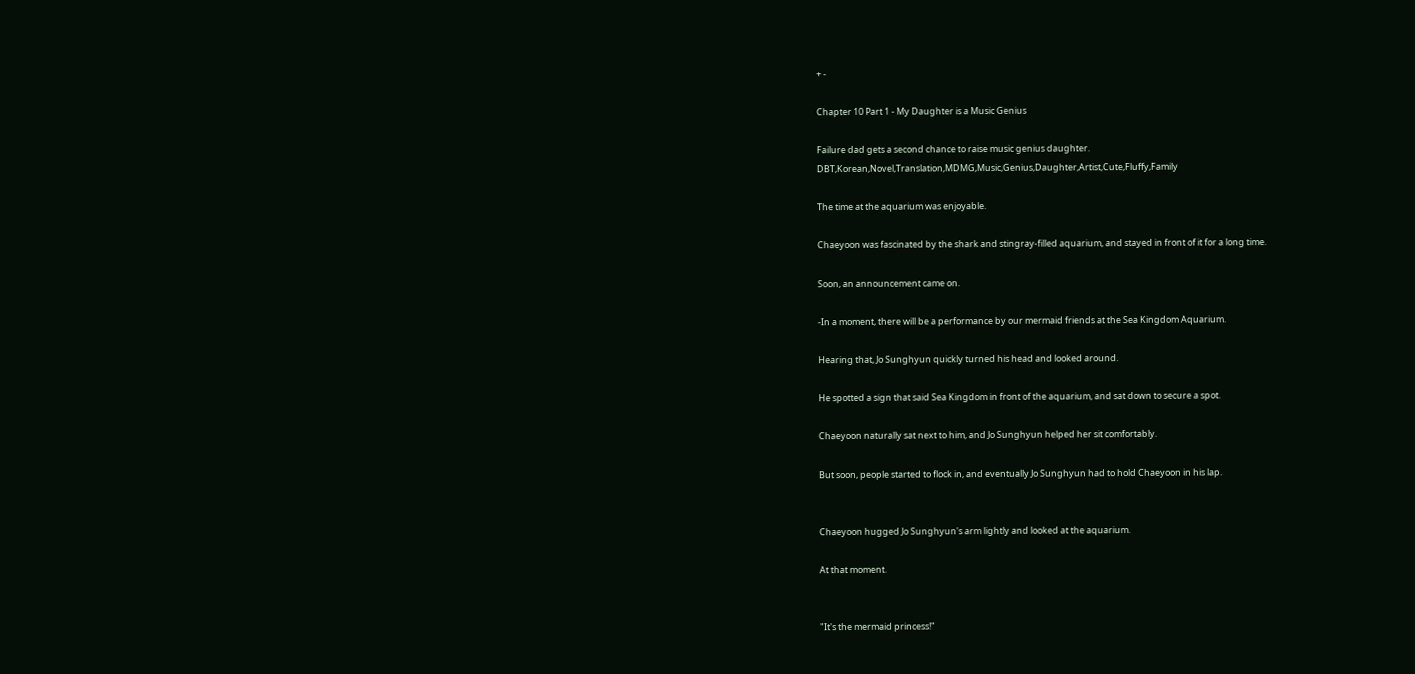+ -

Chapter 10 Part 1 - My Daughter is a Music Genius

Failure dad gets a second chance to raise music genius daughter. DBT,Korean,Novel,Translation,MDMG,Music,Genius,Daughter,Artist,Cute,Fluffy,Family

The time at the aquarium was enjoyable.

Chaeyoon was fascinated by the shark and stingray-filled aquarium, and stayed in front of it for a long time.

Soon, an announcement came on.

-In a moment, there will be a performance by our mermaid friends at the Sea Kingdom Aquarium.

Hearing that, Jo Sunghyun quickly turned his head and looked around.

He spotted a sign that said Sea Kingdom in front of the aquarium, and sat down to secure a spot.

Chaeyoon naturally sat next to him, and Jo Sunghyun helped her sit comfortably.

But soon, people started to flock in, and eventually Jo Sunghyun had to hold Chaeyoon in his lap.


Chaeyoon hugged Jo Sunghyun's arm lightly and looked at the aquarium.

At that moment.


"It's the mermaid princess!"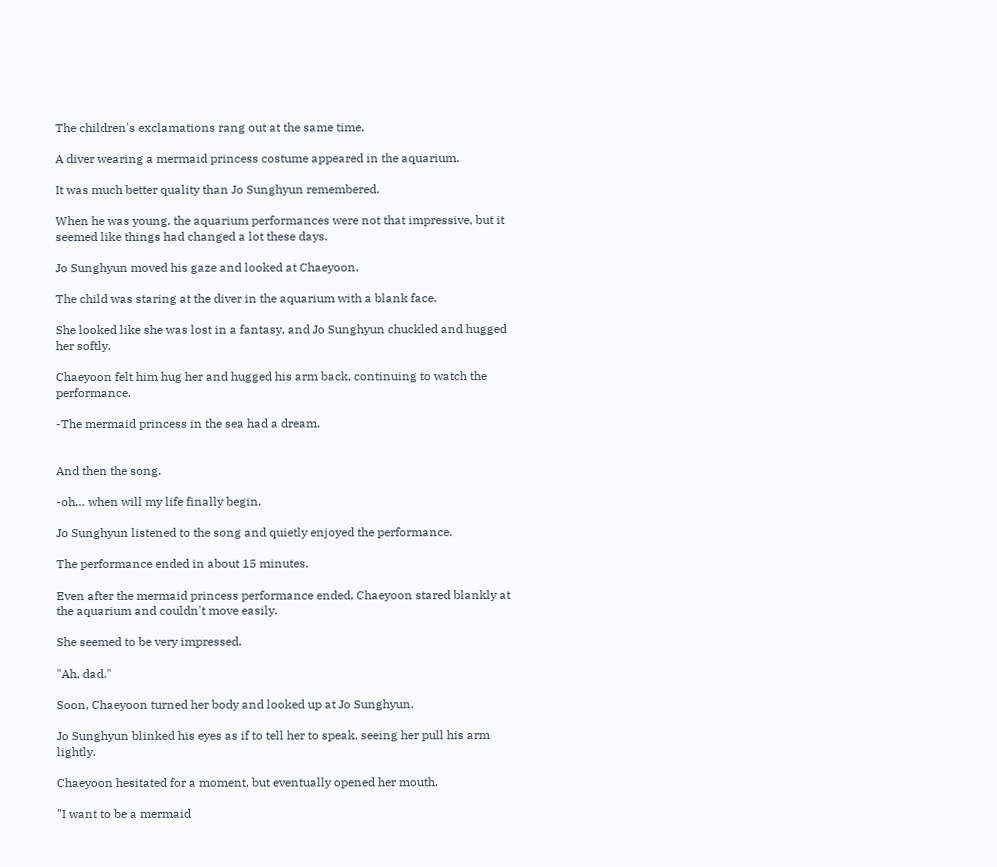The children's exclamations rang out at the same time.

A diver wearing a mermaid princess costume appeared in the aquarium.

It was much better quality than Jo Sunghyun remembered.

When he was young, the aquarium performances were not that impressive, but it seemed like things had changed a lot these days.

Jo Sunghyun moved his gaze and looked at Chaeyoon.

The child was staring at the diver in the aquarium with a blank face.

She looked like she was lost in a fantasy, and Jo Sunghyun chuckled and hugged her softly.

Chaeyoon felt him hug her and hugged his arm back, continuing to watch the performance.

-The mermaid princess in the sea had a dream.


And then the song.

-oh… when will my life finally begin.

Jo Sunghyun listened to the song and quietly enjoyed the performance.

The performance ended in about 15 minutes.

Even after the mermaid princess performance ended, Chaeyoon stared blankly at the aquarium and couldn't move easily.

She seemed to be very impressed.

"Ah, dad."

Soon, Chaeyoon turned her body and looked up at Jo Sunghyun.

Jo Sunghyun blinked his eyes as if to tell her to speak, seeing her pull his arm lightly.

Chaeyoon hesitated for a moment, but eventually opened her mouth.

"I want to be a mermaid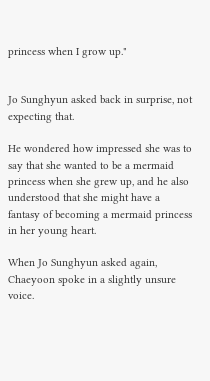princess when I grow up."


Jo Sunghyun asked back in surprise, not expecting that.

He wondered how impressed she was to say that she wanted to be a mermaid princess when she grew up, and he also understood that she might have a fantasy of becoming a mermaid princess in her young heart.

When Jo Sunghyun asked again, Chaeyoon spoke in a slightly unsure voice.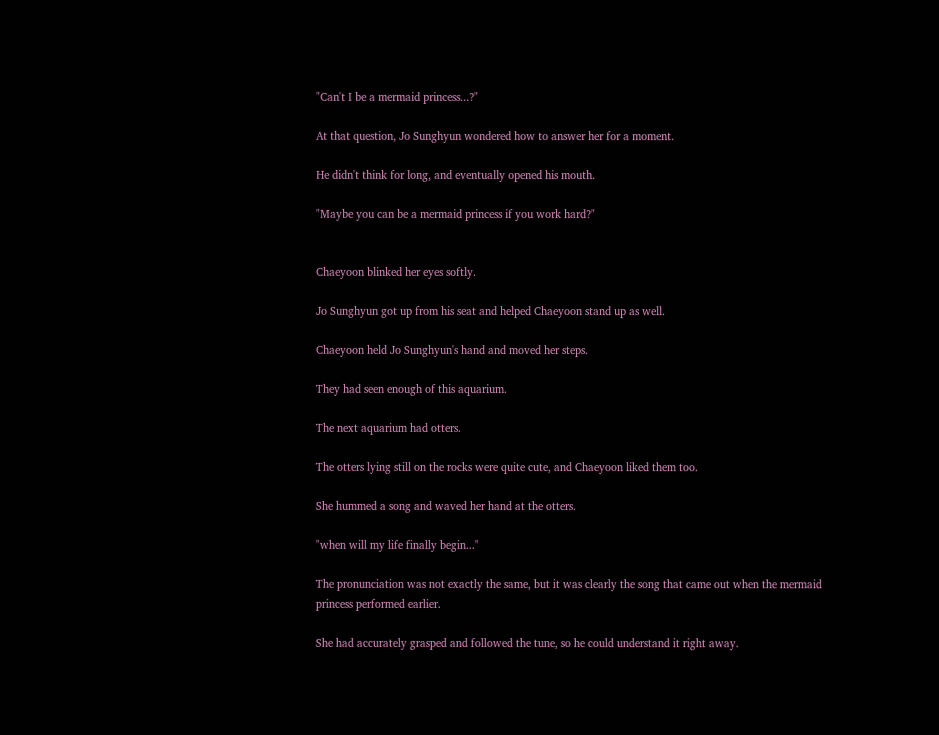"Can't I be a mermaid princess...?"

At that question, Jo Sunghyun wondered how to answer her for a moment.

He didn't think for long, and eventually opened his mouth.

"Maybe you can be a mermaid princess if you work hard?"


Chaeyoon blinked her eyes softly.

Jo Sunghyun got up from his seat and helped Chaeyoon stand up as well.

Chaeyoon held Jo Sunghyun's hand and moved her steps.

They had seen enough of this aquarium.

The next aquarium had otters.

The otters lying still on the rocks were quite cute, and Chaeyoon liked them too.

She hummed a song and waved her hand at the otters.

"when will my life finally begin..."

The pronunciation was not exactly the same, but it was clearly the song that came out when the mermaid princess performed earlier.

She had accurately grasped and followed the tune, so he could understand it right away.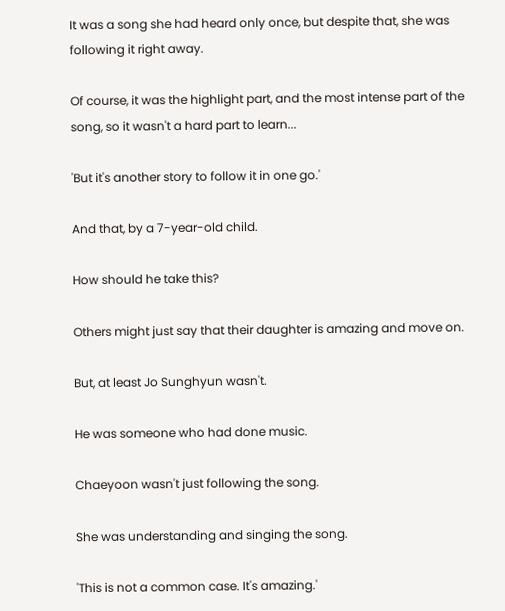It was a song she had heard only once, but despite that, she was following it right away.

Of course, it was the highlight part, and the most intense part of the song, so it wasn't a hard part to learn...

'But it's another story to follow it in one go.'

And that, by a 7-year-old child.

How should he take this?

Others might just say that their daughter is amazing and move on.

But, at least Jo Sunghyun wasn't.

He was someone who had done music.

Chaeyoon wasn't just following the song.

She was understanding and singing the song.

'This is not a common case. It's amazing.'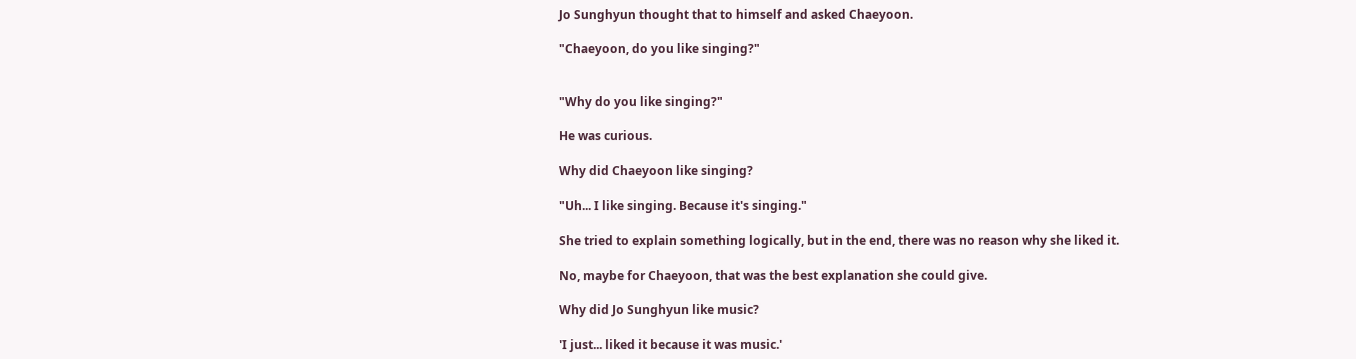Jo Sunghyun thought that to himself and asked Chaeyoon.

"Chaeyoon, do you like singing?"


"Why do you like singing?"

He was curious.

Why did Chaeyoon like singing?

"Uh... I like singing. Because it's singing."

She tried to explain something logically, but in the end, there was no reason why she liked it.

No, maybe for Chaeyoon, that was the best explanation she could give.

Why did Jo Sunghyun like music?

'I just... liked it because it was music.'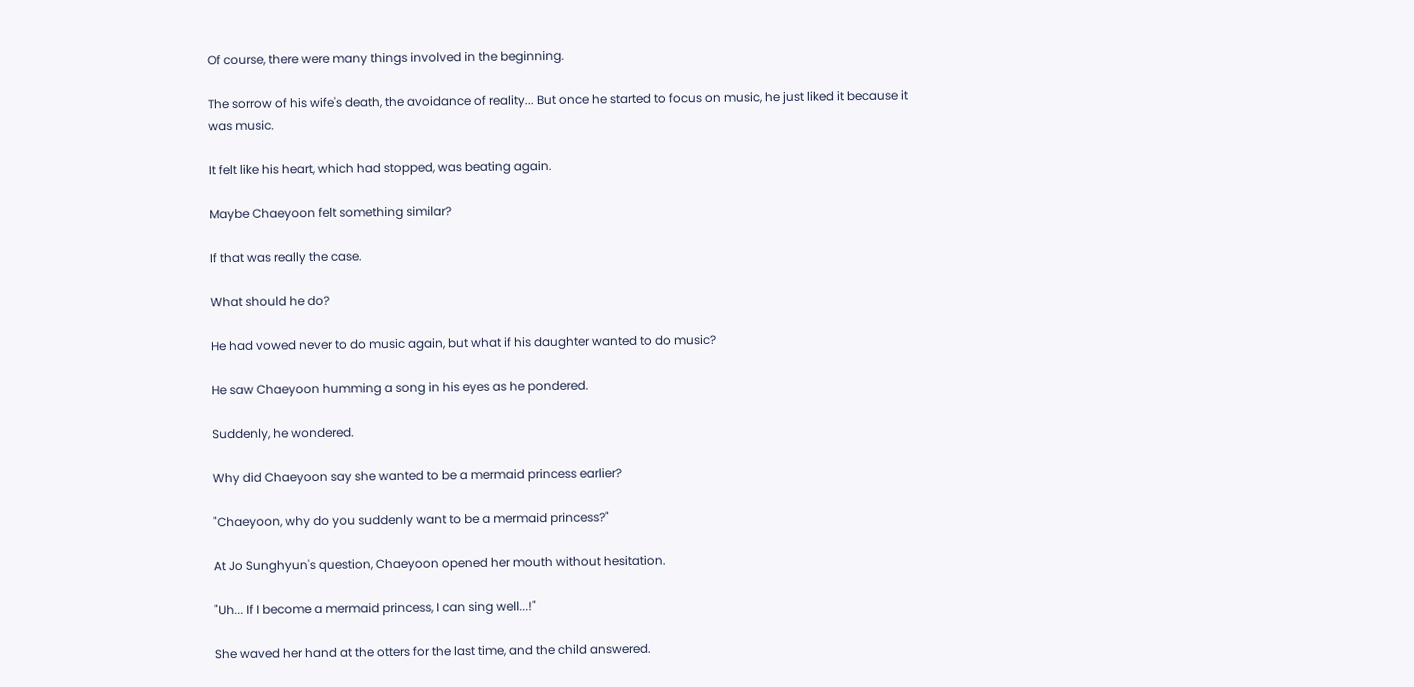Of course, there were many things involved in the beginning.

The sorrow of his wife's death, the avoidance of reality... But once he started to focus on music, he just liked it because it was music.

It felt like his heart, which had stopped, was beating again.

Maybe Chaeyoon felt something similar?

If that was really the case.

What should he do?

He had vowed never to do music again, but what if his daughter wanted to do music?

He saw Chaeyoon humming a song in his eyes as he pondered.

Suddenly, he wondered.

Why did Chaeyoon say she wanted to be a mermaid princess earlier?

"Chaeyoon, why do you suddenly want to be a mermaid princess?"

At Jo Sunghyun's question, Chaeyoon opened her mouth without hesitation.

"Uh... If I become a mermaid princess, I can sing well...!"

She waved her hand at the otters for the last time, and the child answered.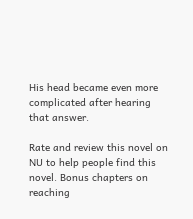His head became even more complicated after hearing that answer.

Rate and review this novel on NU to help people find this novel. Bonus chapters on reaching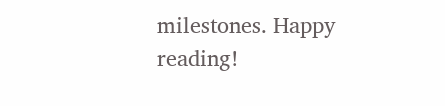milestones. Happy reading!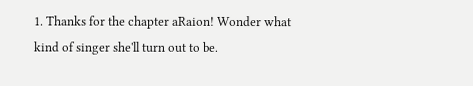1. Thanks for the chapter aRaion! Wonder what kind of singer she'll turn out to be.